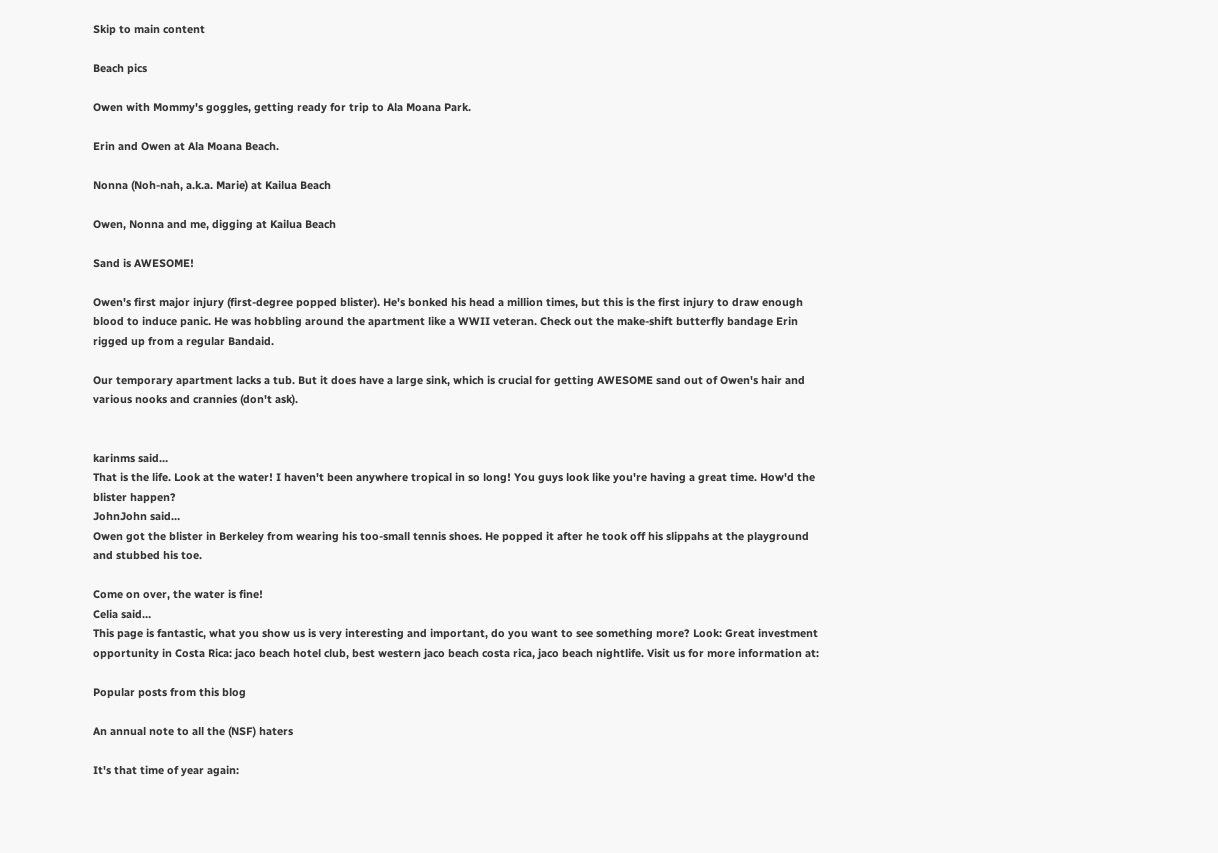Skip to main content

Beach pics

Owen with Mommy's goggles, getting ready for trip to Ala Moana Park.

Erin and Owen at Ala Moana Beach.

Nonna (Noh-nah, a.k.a. Marie) at Kailua Beach

Owen, Nonna and me, digging at Kailua Beach

Sand is AWESOME!

Owen's first major injury (first-degree popped blister). He's bonked his head a million times, but this is the first injury to draw enough blood to induce panic. He was hobbling around the apartment like a WWII veteran. Check out the make-shift butterfly bandage Erin rigged up from a regular Bandaid.

Our temporary apartment lacks a tub. But it does have a large sink, which is crucial for getting AWESOME sand out of Owen's hair and various nooks and crannies (don't ask).


karinms said…
That is the life. Look at the water! I haven't been anywhere tropical in so long! You guys look like you're having a great time. How'd the blister happen?
JohnJohn said…
Owen got the blister in Berkeley from wearing his too-small tennis shoes. He popped it after he took off his slippahs at the playground and stubbed his toe.

Come on over, the water is fine!
Celia said…
This page is fantastic, what you show us is very interesting and important, do you want to see something more? Look: Great investment opportunity in Costa Rica: jaco beach hotel club, best western jaco beach costa rica, jaco beach nightlife. Visit us for more information at:

Popular posts from this blog

An annual note to all the (NSF) haters

It's that time of year again: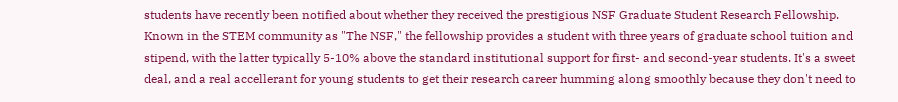students have recently been notified about whether they received the prestigious NSF Graduate Student Research Fellowship. Known in the STEM community as "The NSF," the fellowship provides a student with three years of graduate school tuition and stipend, with the latter typically 5-10% above the standard institutional support for first- and second-year students. It's a sweet deal, and a real accellerant for young students to get their research career humming along smoothly because they don't need to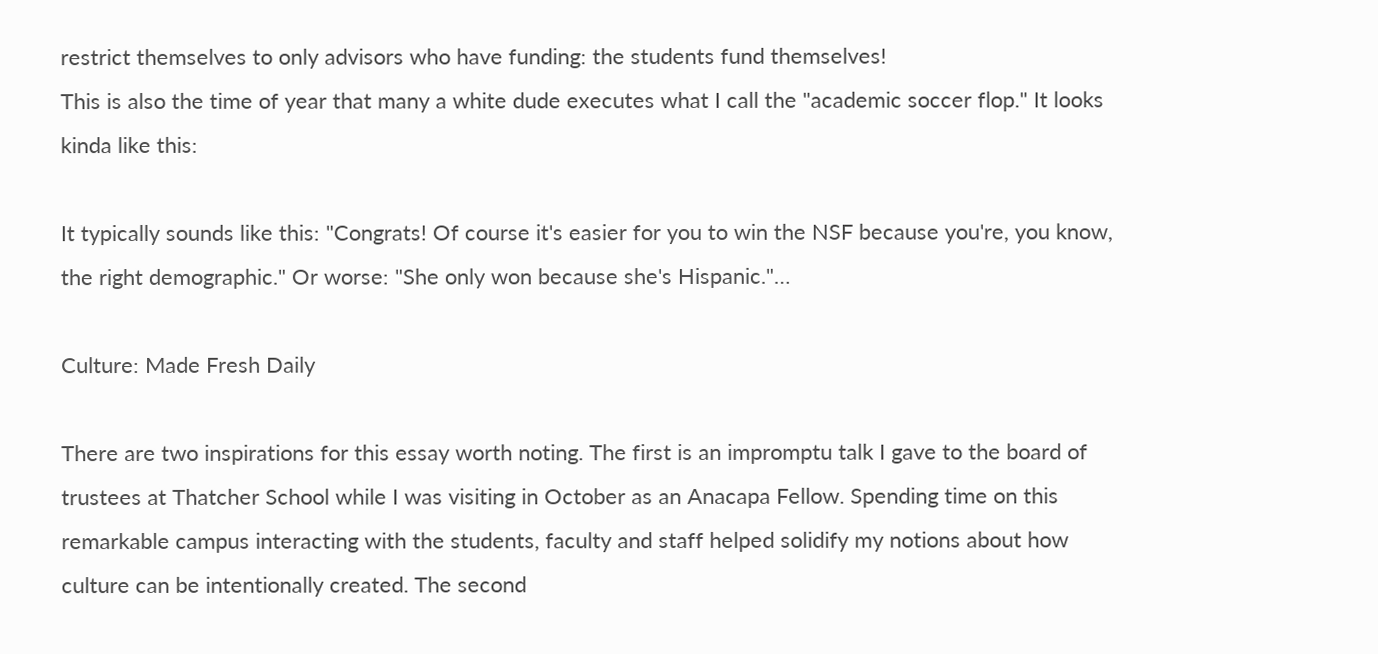restrict themselves to only advisors who have funding: the students fund themselves!
This is also the time of year that many a white dude executes what I call the "academic soccer flop." It looks kinda like this:

It typically sounds like this: "Congrats! Of course it's easier for you to win the NSF because you're, you know, the right demographic." Or worse: "She only won because she's Hispanic."…

Culture: Made Fresh Daily

There are two inspirations for this essay worth noting. The first is an impromptu talk I gave to the board of trustees at Thatcher School while I was visiting in October as an Anacapa Fellow. Spending time on this remarkable campus interacting with the students, faculty and staff helped solidify my notions about how culture can be intentionally created. The second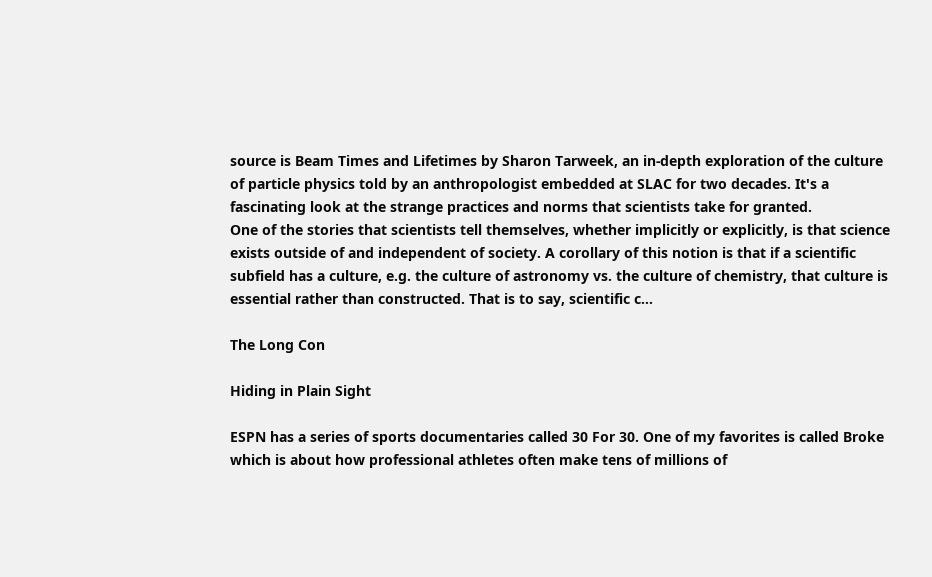source is Beam Times and Lifetimes by Sharon Tarweek, an in-depth exploration of the culture of particle physics told by an anthropologist embedded at SLAC for two decades. It's a fascinating look at the strange practices and norms that scientists take for granted.
One of the stories that scientists tell themselves, whether implicitly or explicitly, is that science exists outside of and independent of society. A corollary of this notion is that if a scientific subfield has a culture, e.g. the culture of astronomy vs. the culture of chemistry, that culture is essential rather than constructed. That is to say, scientific c…

The Long Con

Hiding in Plain Sight

ESPN has a series of sports documentaries called 30 For 30. One of my favorites is called Broke which is about how professional athletes often make tens of millions of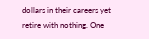dollars in their careers yet retire with nothing. One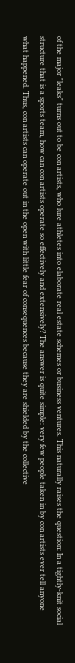of the major "leaks" turns out to be con artists, who lure athletes into elaborate real estate schemes or business ventures. This naturally raises the question: In a tightly-knit social structure that is a sports team, how can con artists operate so effectively and extensively? The answer is quite simple: very few people taken in by con artists ever tell anyone what happened. Thus, con artists can operate out in the open with little fear of consequences because they are shielded by the collective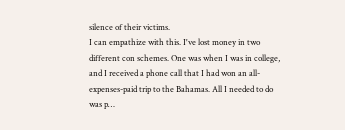silence of their victims.
I can empathize with this. I've lost money in two different con schemes. One was when I was in college, and I received a phone call that I had won an all-expenses-paid trip to the Bahamas. All I needed to do was p…